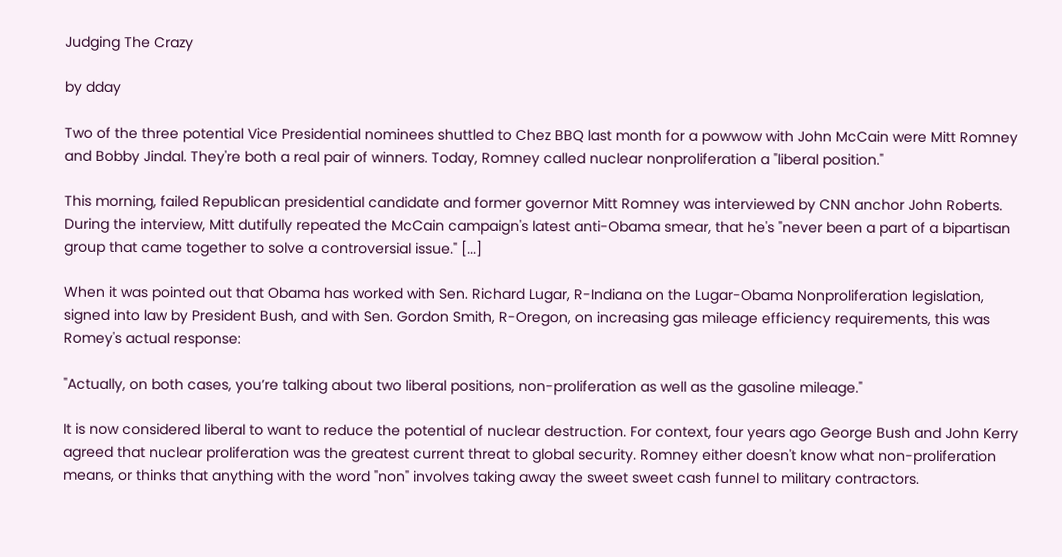Judging The Crazy

by dday

Two of the three potential Vice Presidential nominees shuttled to Chez BBQ last month for a powwow with John McCain were Mitt Romney and Bobby Jindal. They're both a real pair of winners. Today, Romney called nuclear nonproliferation a "liberal position."

This morning, failed Republican presidential candidate and former governor Mitt Romney was interviewed by CNN anchor John Roberts. During the interview, Mitt dutifully repeated the McCain campaign's latest anti-Obama smear, that he's "never been a part of a bipartisan group that came together to solve a controversial issue." [...]

When it was pointed out that Obama has worked with Sen. Richard Lugar, R-Indiana on the Lugar-Obama Nonproliferation legislation, signed into law by President Bush, and with Sen. Gordon Smith, R-Oregon, on increasing gas mileage efficiency requirements, this was Romey's actual response:

"Actually, on both cases, you’re talking about two liberal positions, non-proliferation as well as the gasoline mileage."

It is now considered liberal to want to reduce the potential of nuclear destruction. For context, four years ago George Bush and John Kerry agreed that nuclear proliferation was the greatest current threat to global security. Romney either doesn't know what non-proliferation means, or thinks that anything with the word "non" involves taking away the sweet sweet cash funnel to military contractors.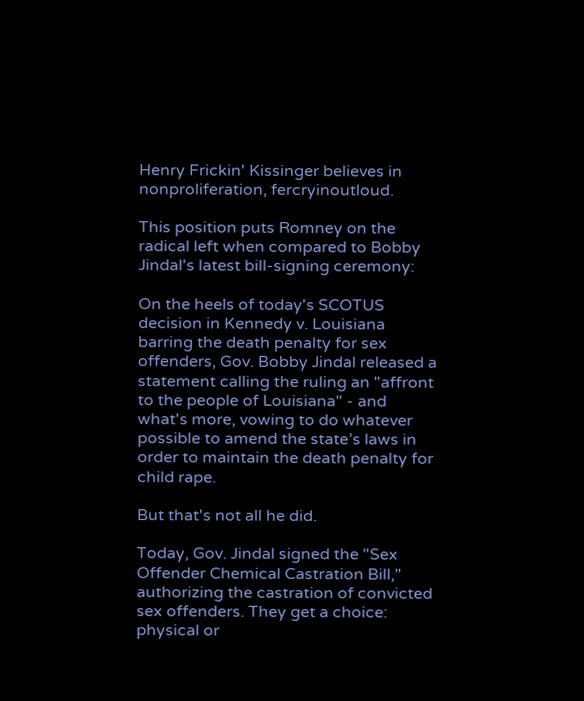Henry Frickin' Kissinger believes in nonproliferation, fercryinoutloud.

This position puts Romney on the radical left when compared to Bobby Jindal's latest bill-signing ceremony:

On the heels of today's SCOTUS decision in Kennedy v. Louisiana barring the death penalty for sex offenders, Gov. Bobby Jindal released a statement calling the ruling an "affront to the people of Louisiana" - and what's more, vowing to do whatever possible to amend the state’s laws in order to maintain the death penalty for child rape.

But that's not all he did.

Today, Gov. Jindal signed the "Sex Offender Chemical Castration Bill," authorizing the castration of convicted sex offenders. They get a choice: physical or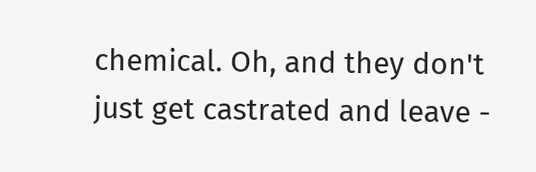chemical. Oh, and they don't just get castrated and leave -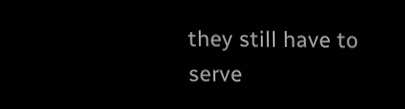they still have to serve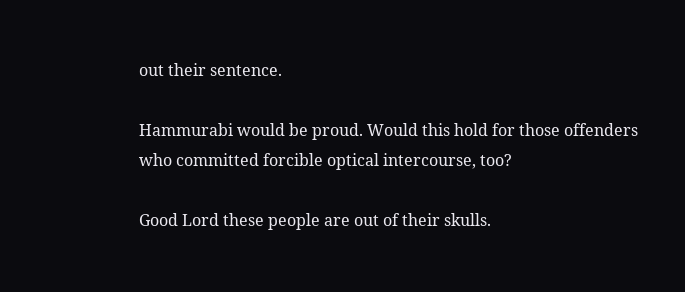out their sentence.

Hammurabi would be proud. Would this hold for those offenders who committed forcible optical intercourse, too?

Good Lord these people are out of their skulls.